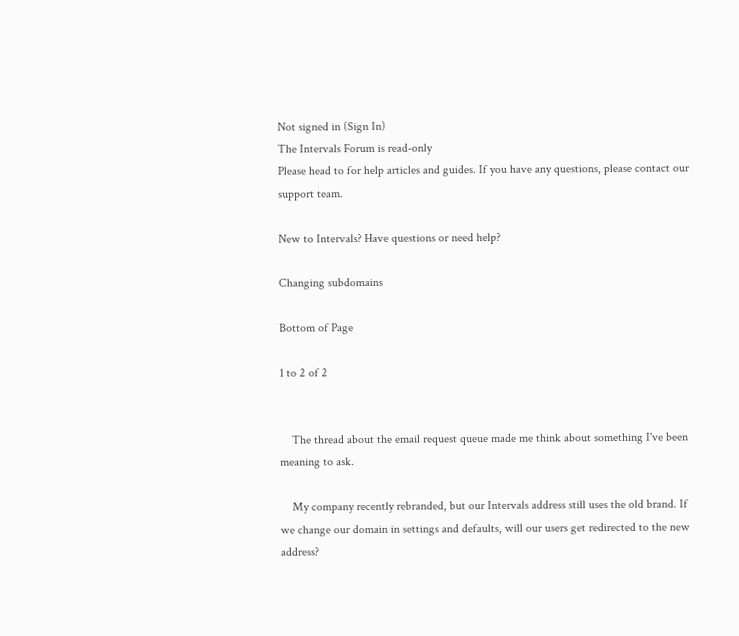Not signed in (Sign In)
The Intervals Forum is read-only
Please head to for help articles and guides. If you have any questions, please contact our support team.

New to Intervals? Have questions or need help?

Changing subdomains

Bottom of Page

1 to 2 of 2


    The thread about the email request queue made me think about something I've been meaning to ask.

    My company recently rebranded, but our Intervals address still uses the old brand. If we change our domain in settings and defaults, will our users get redirected to the new address?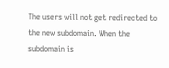The users will not get redirected to the new subdomain. When the subdomain is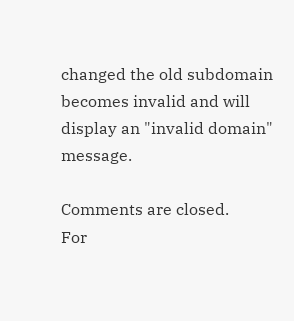changed the old subdomain becomes invalid and will display an "invalid domain" message.

Comments are closed.
For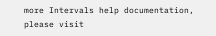more Intervals help documentation, please visit